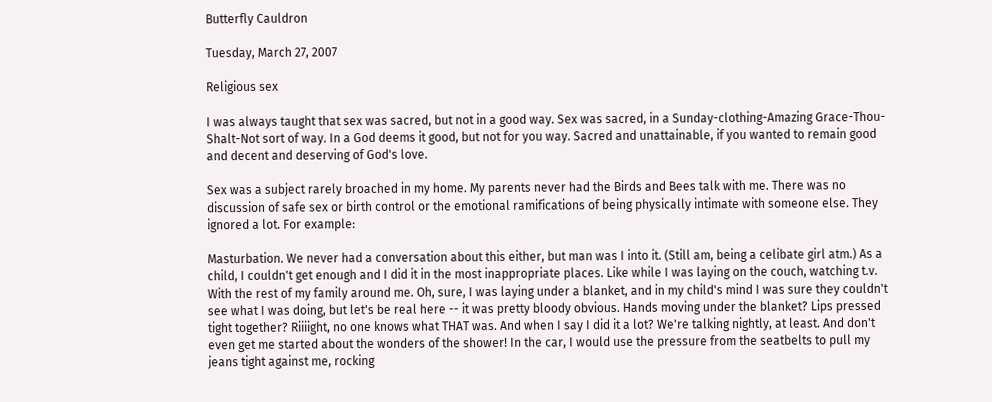Butterfly Cauldron

Tuesday, March 27, 2007

Religious sex

I was always taught that sex was sacred, but not in a good way. Sex was sacred, in a Sunday-clothing-Amazing Grace-Thou-Shalt-Not sort of way. In a God deems it good, but not for you way. Sacred and unattainable, if you wanted to remain good and decent and deserving of God's love.

Sex was a subject rarely broached in my home. My parents never had the Birds and Bees talk with me. There was no discussion of safe sex or birth control or the emotional ramifications of being physically intimate with someone else. They ignored a lot. For example:

Masturbation. We never had a conversation about this either, but man was I into it. (Still am, being a celibate girl atm.) As a child, I couldn't get enough and I did it in the most inappropriate places. Like while I was laying on the couch, watching t.v. With the rest of my family around me. Oh, sure, I was laying under a blanket, and in my child's mind I was sure they couldn't see what I was doing, but let's be real here -- it was pretty bloody obvious. Hands moving under the blanket? Lips pressed tight together? Riiiight, no one knows what THAT was. And when I say I did it a lot? We're talking nightly, at least. And don't even get me started about the wonders of the shower! In the car, I would use the pressure from the seatbelts to pull my jeans tight against me, rocking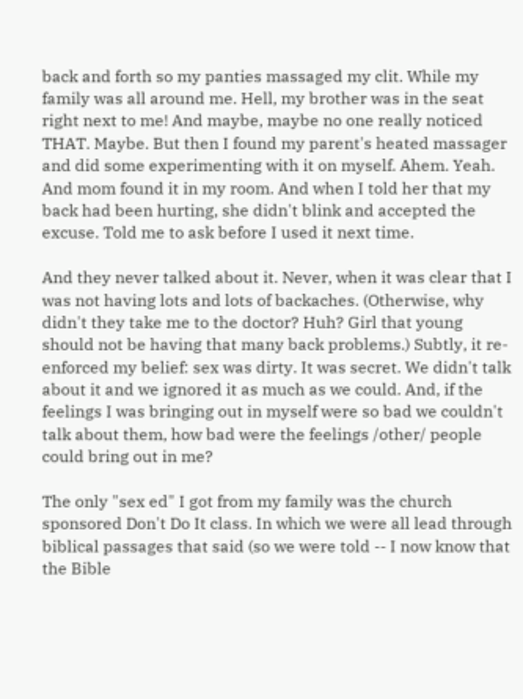back and forth so my panties massaged my clit. While my family was all around me. Hell, my brother was in the seat right next to me! And maybe, maybe no one really noticed THAT. Maybe. But then I found my parent's heated massager and did some experimenting with it on myself. Ahem. Yeah. And mom found it in my room. And when I told her that my back had been hurting, she didn't blink and accepted the excuse. Told me to ask before I used it next time.

And they never talked about it. Never, when it was clear that I was not having lots and lots of backaches. (Otherwise, why didn't they take me to the doctor? Huh? Girl that young should not be having that many back problems.) Subtly, it re-enforced my belief: sex was dirty. It was secret. We didn't talk about it and we ignored it as much as we could. And, if the feelings I was bringing out in myself were so bad we couldn't talk about them, how bad were the feelings /other/ people could bring out in me?

The only "sex ed" I got from my family was the church sponsored Don't Do It class. In which we were all lead through biblical passages that said (so we were told -- I now know that the Bible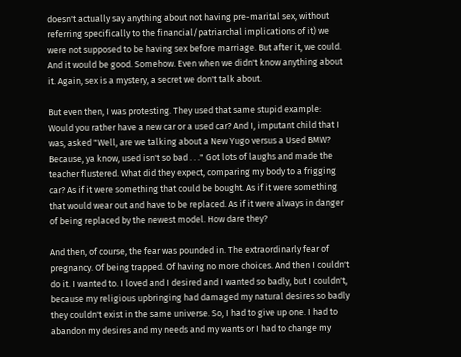doesn't actually say anything about not having pre-marital sex, without referring specifically to the financial/patriarchal implications of it) we were not supposed to be having sex before marriage. But after it, we could. And it would be good. Somehow. Even when we didn't know anything about it. Again, sex is a mystery, a secret we don't talk about.

But even then, I was protesting. They used that same stupid example: Would you rather have a new car or a used car? And I, imputant child that I was, asked "Well, are we talking about a New Yugo versus a Used BMW? Because, ya know, used isn't so bad . . ." Got lots of laughs and made the teacher flustered. What did they expect, comparing my body to a frigging car? As if it were something that could be bought. As if it were something that would wear out and have to be replaced. As if it were always in danger of being replaced by the newest model. How dare they?

And then, of course, the fear was pounded in. The extraordinarly fear of pregnancy. Of being trapped. Of having no more choices. And then I couldn't do it. I wanted to. I loved and I desired and I wanted so badly, but I couldn't, because my religious upbringing had damaged my natural desires so badly they couldn't exist in the same universe. So, I had to give up one. I had to abandon my desires and my needs and my wants or I had to change my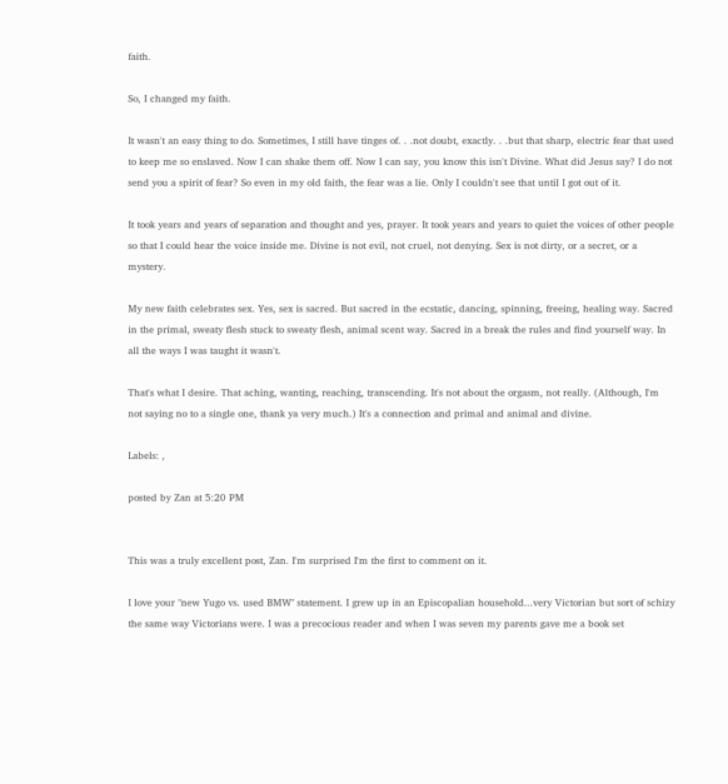faith.

So, I changed my faith.

It wasn't an easy thing to do. Sometimes, I still have tinges of. . .not doubt, exactly. . .but that sharp, electric fear that used to keep me so enslaved. Now I can shake them off. Now I can say, you know this isn't Divine. What did Jesus say? I do not send you a spirit of fear? So even in my old faith, the fear was a lie. Only I couldn't see that until I got out of it.

It took years and years of separation and thought and yes, prayer. It took years and years to quiet the voices of other people so that I could hear the voice inside me. Divine is not evil, not cruel, not denying. Sex is not dirty, or a secret, or a mystery.

My new faith celebrates sex. Yes, sex is sacred. But sacred in the ecstatic, dancing, spinning, freeing, healing way. Sacred in the primal, sweaty flesh stuck to sweaty flesh, animal scent way. Sacred in a break the rules and find yourself way. In all the ways I was taught it wasn't.

That's what I desire. That aching, wanting, reaching, transcending. It's not about the orgasm, not really. (Although, I'm not saying no to a single one, thank ya very much.) It's a connection and primal and animal and divine.

Labels: ,

posted by Zan at 5:20 PM


This was a truly excellent post, Zan. I'm surprised I'm the first to comment on it.

I love your "new Yugo vs. used BMW" statement. I grew up in an Episcopalian household...very Victorian but sort of schizy the same way Victorians were. I was a precocious reader and when I was seven my parents gave me a book set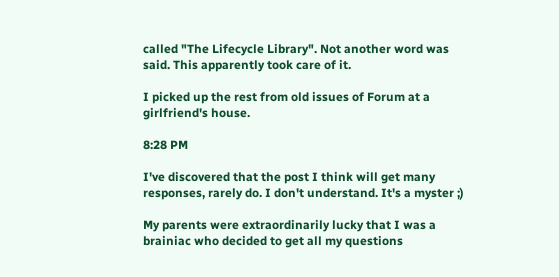called "The Lifecycle Library". Not another word was said. This apparently took care of it.

I picked up the rest from old issues of Forum at a girlfriend's house.

8:28 PM

I've discovered that the post I think will get many responses, rarely do. I don't understand. It's a myster ;)

My parents were extraordinarily lucky that I was a brainiac who decided to get all my questions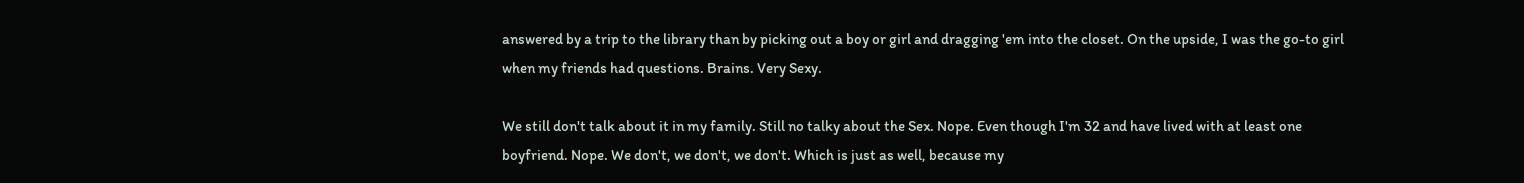answered by a trip to the library than by picking out a boy or girl and dragging 'em into the closet. On the upside, I was the go-to girl when my friends had questions. Brains. Very Sexy.

We still don't talk about it in my family. Still no talky about the Sex. Nope. Even though I'm 32 and have lived with at least one boyfriend. Nope. We don't, we don't, we don't. Which is just as well, because my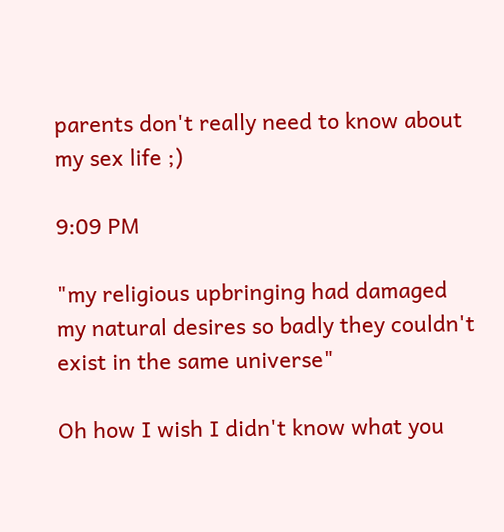parents don't really need to know about my sex life ;)

9:09 PM

"my religious upbringing had damaged my natural desires so badly they couldn't exist in the same universe"

Oh how I wish I didn't know what you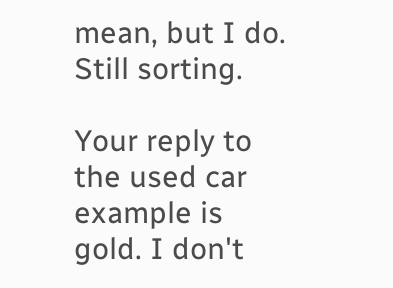mean, but I do. Still sorting.

Your reply to the used car example is gold. I don't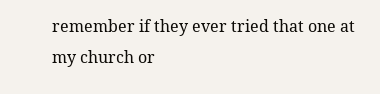remember if they ever tried that one at my church or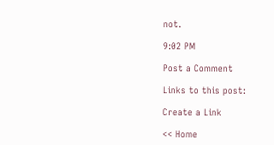not.

9:02 PM

Post a Comment

Links to this post:

Create a Link

<< Home